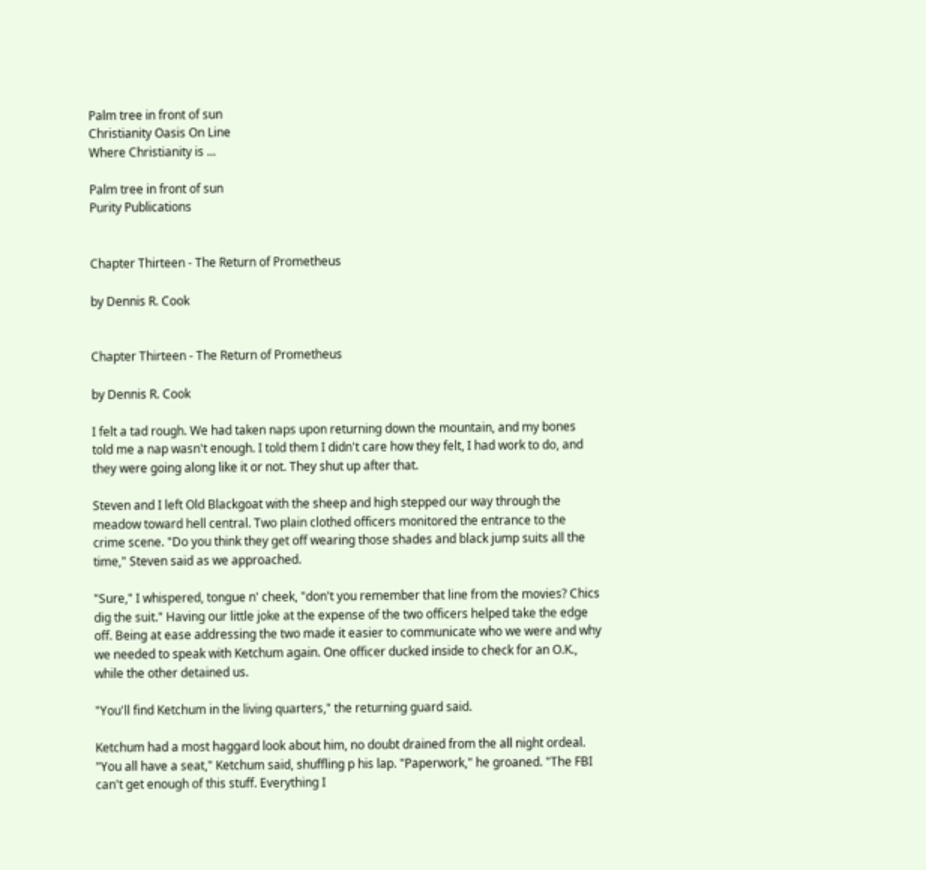Palm tree in front of sun
Christianity Oasis On Line
Where Christianity is ...

Palm tree in front of sun
Purity Publications


Chapter Thirteen - The Return of Prometheus

by Dennis R. Cook


Chapter Thirteen - The Return of Prometheus

by Dennis R. Cook

I felt a tad rough. We had taken naps upon returning down the mountain, and my bones told me a nap wasn't enough. I told them I didn't care how they felt, I had work to do, and they were going along like it or not. They shut up after that.

Steven and I left Old Blackgoat with the sheep and high stepped our way through the meadow toward hell central. Two plain clothed officers monitored the entrance to the crime scene. "Do you think they get off wearing those shades and black jump suits all the time," Steven said as we approached.

"Sure," I whispered, tongue n' cheek, "don't you remember that line from the movies? Chics dig the suit." Having our little joke at the expense of the two officers helped take the edge off. Being at ease addressing the two made it easier to communicate who we were and why we needed to speak with Ketchum again. One officer ducked inside to check for an O.K., while the other detained us.

"You'll find Ketchum in the living quarters," the returning guard said.

Ketchum had a most haggard look about him, no doubt drained from the all night ordeal. "You all have a seat," Ketchum said, shuffling p his lap. "Paperwork," he groaned. "The FBI can't get enough of this stuff. Everything I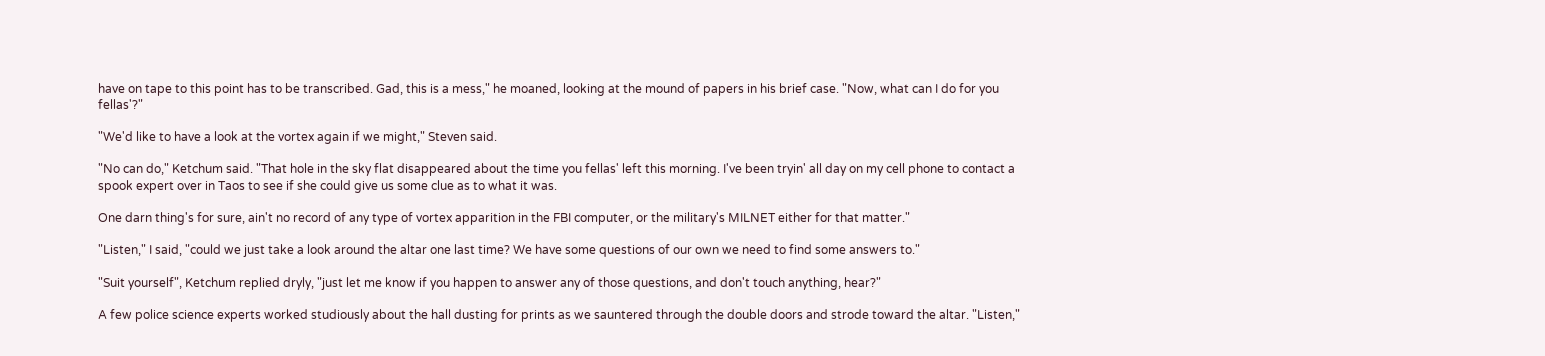have on tape to this point has to be transcribed. Gad, this is a mess," he moaned, looking at the mound of papers in his brief case. "Now, what can I do for you fellas'?"

"We'd like to have a look at the vortex again if we might," Steven said.

"No can do," Ketchum said. "That hole in the sky flat disappeared about the time you fellas' left this morning. I've been tryin' all day on my cell phone to contact a spook expert over in Taos to see if she could give us some clue as to what it was.

One darn thing's for sure, ain't no record of any type of vortex apparition in the FBI computer, or the military's MILNET either for that matter."

"Listen," I said, "could we just take a look around the altar one last time? We have some questions of our own we need to find some answers to."

"Suit yourself", Ketchum replied dryly, "just let me know if you happen to answer any of those questions, and don't touch anything, hear?"

A few police science experts worked studiously about the hall dusting for prints as we sauntered through the double doors and strode toward the altar. "Listen,"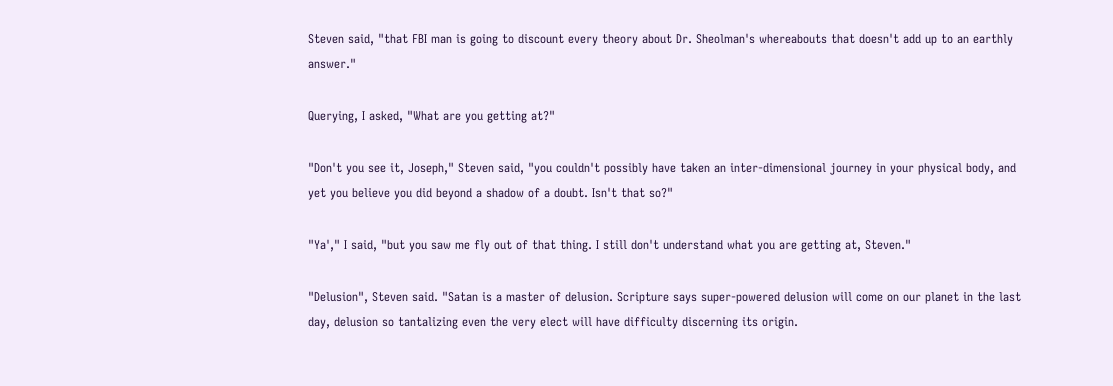Steven said, "that FBI man is going to discount every theory about Dr. Sheolman's whereabouts that doesn't add up to an earthly answer."

Querying, I asked, "What are you getting at?"

"Don't you see it, Joseph," Steven said, "you couldn't possibly have taken an inter-dimensional journey in your physical body, and yet you believe you did beyond a shadow of a doubt. Isn't that so?"

"Ya'," I said, "but you saw me fly out of that thing. I still don't understand what you are getting at, Steven."

"Delusion", Steven said. "Satan is a master of delusion. Scripture says super-powered delusion will come on our planet in the last day, delusion so tantalizing even the very elect will have difficulty discerning its origin.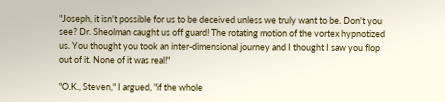"Joseph, it isn't possible for us to be deceived unless we truly want to be. Don't you see? Dr. Sheolman caught us off guard! The rotating motion of the vortex hypnotized us. You thought you took an inter-dimensional journey and I thought I saw you flop out of it. None of it was real!"

"O.K., Steven," I argued, "if the whole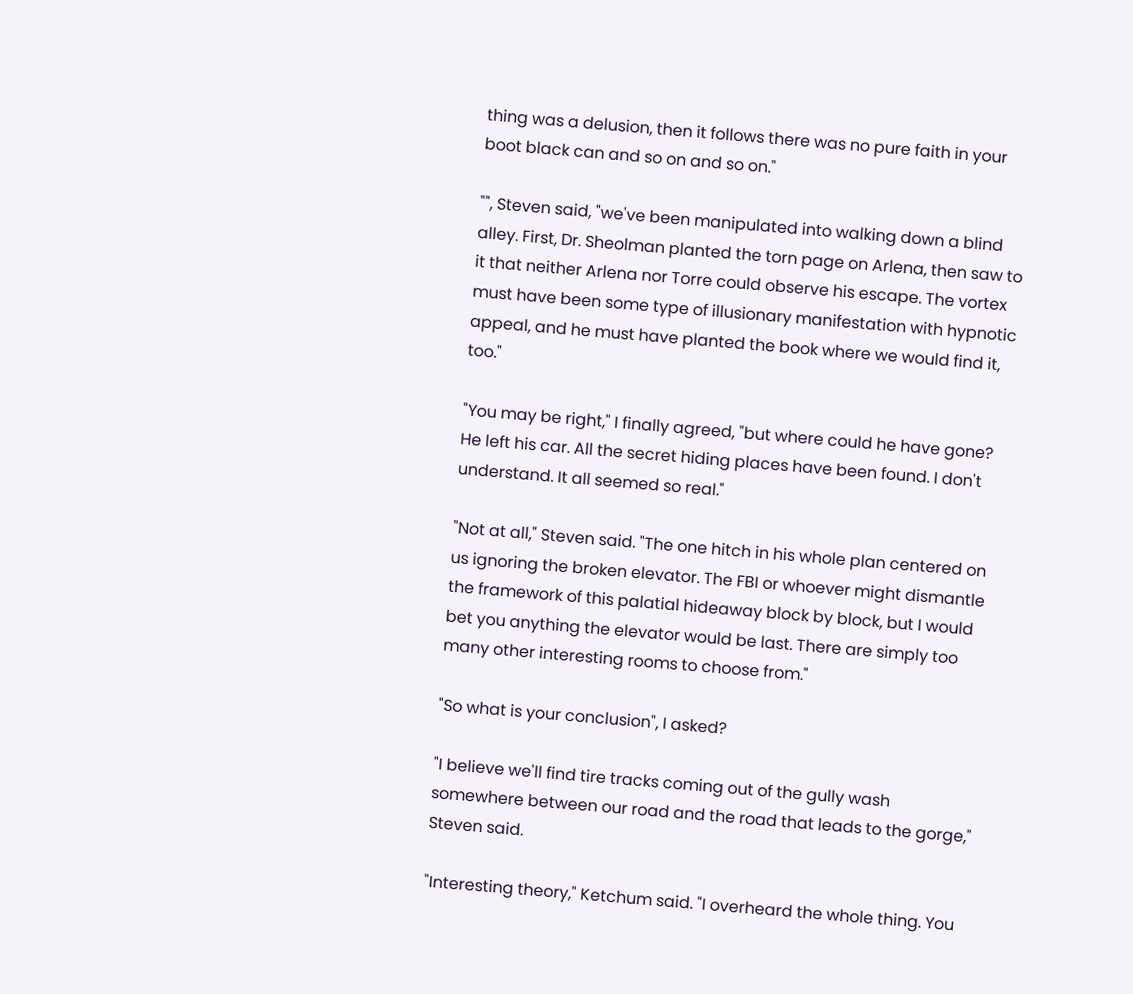thing was a delusion, then it follows there was no pure faith in your boot black can and so on and so on."

"", Steven said, "we've been manipulated into walking down a blind alley. First, Dr. Sheolman planted the torn page on Arlena, then saw to it that neither Arlena nor Torre could observe his escape. The vortex must have been some type of illusionary manifestation with hypnotic appeal, and he must have planted the book where we would find it, too."

"You may be right," I finally agreed, "but where could he have gone? He left his car. All the secret hiding places have been found. I don't understand. It all seemed so real."

"Not at all," Steven said. "The one hitch in his whole plan centered on us ignoring the broken elevator. The FBI or whoever might dismantle the framework of this palatial hideaway block by block, but I would bet you anything the elevator would be last. There are simply too many other interesting rooms to choose from."

"So what is your conclusion", I asked?

"I believe we'll find tire tracks coming out of the gully wash somewhere between our road and the road that leads to the gorge," Steven said.

"Interesting theory," Ketchum said. "I overheard the whole thing. You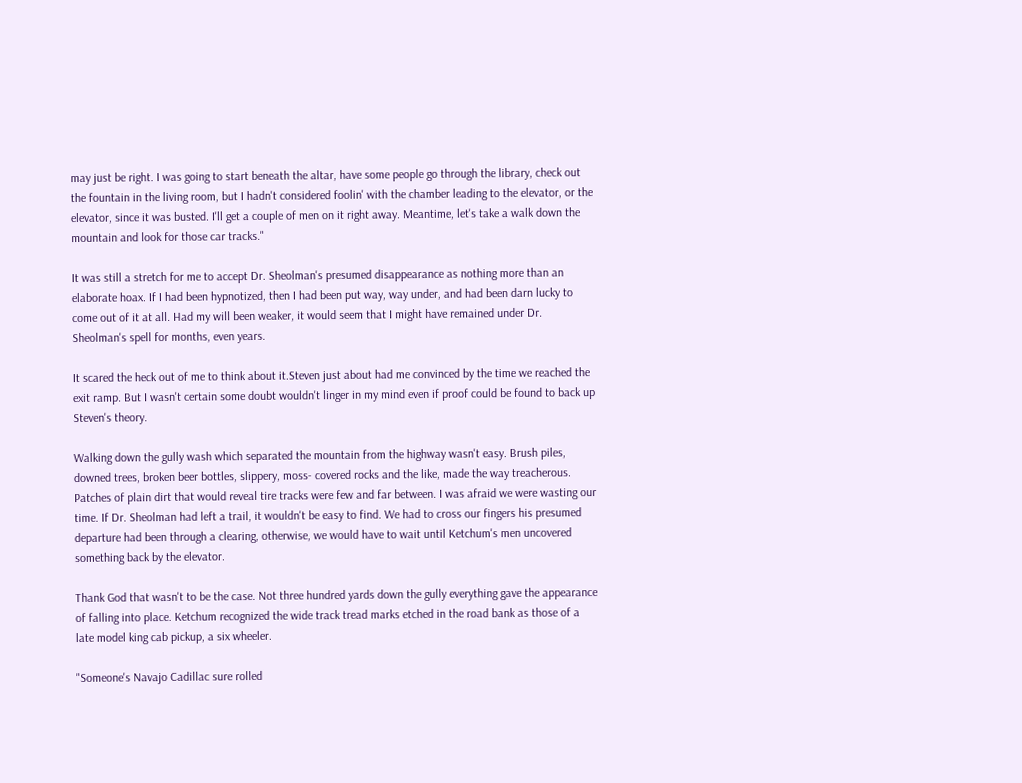may just be right. I was going to start beneath the altar, have some people go through the library, check out the fountain in the living room, but I hadn't considered foolin' with the chamber leading to the elevator, or the elevator, since it was busted. I'll get a couple of men on it right away. Meantime, let's take a walk down the mountain and look for those car tracks."

It was still a stretch for me to accept Dr. Sheolman's presumed disappearance as nothing more than an elaborate hoax. If I had been hypnotized, then I had been put way, way under, and had been darn lucky to come out of it at all. Had my will been weaker, it would seem that I might have remained under Dr. Sheolman's spell for months, even years.

It scared the heck out of me to think about it.Steven just about had me convinced by the time we reached the exit ramp. But I wasn't certain some doubt wouldn't linger in my mind even if proof could be found to back up Steven's theory.

Walking down the gully wash which separated the mountain from the highway wasn't easy. Brush piles, downed trees, broken beer bottles, slippery, moss- covered rocks and the like, made the way treacherous. Patches of plain dirt that would reveal tire tracks were few and far between. I was afraid we were wasting our time. If Dr. Sheolman had left a trail, it wouldn't be easy to find. We had to cross our fingers his presumed departure had been through a clearing, otherwise, we would have to wait until Ketchum's men uncovered something back by the elevator.

Thank God that wasn't to be the case. Not three hundred yards down the gully everything gave the appearance of falling into place. Ketchum recognized the wide track tread marks etched in the road bank as those of a late model king cab pickup, a six wheeler.

"Someone's Navajo Cadillac sure rolled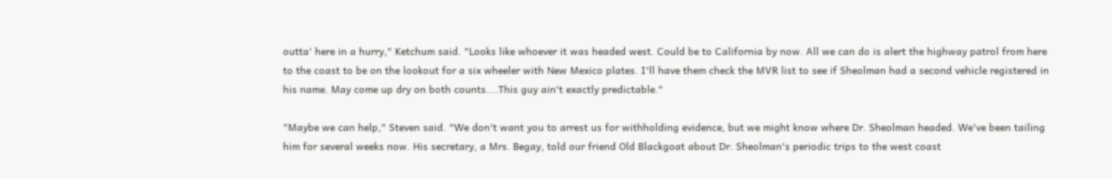outta' here in a hurry," Ketchum said. "Looks like whoever it was headed west. Could be to California by now. All we can do is alert the highway patrol from here to the coast to be on the lookout for a six wheeler with New Mexico plates. I'll have them check the MVR list to see if Sheolman had a second vehicle registered in his name. May come up dry on both counts....This guy ain't exactly predictable."

"Maybe we can help," Steven said. "We don't want you to arrest us for withholding evidence, but we might know where Dr. Sheolman headed. We've been tailing him for several weeks now. His secretary, a Mrs. Begay, told our friend Old Blackgoat about Dr. Sheolman's periodic trips to the west coast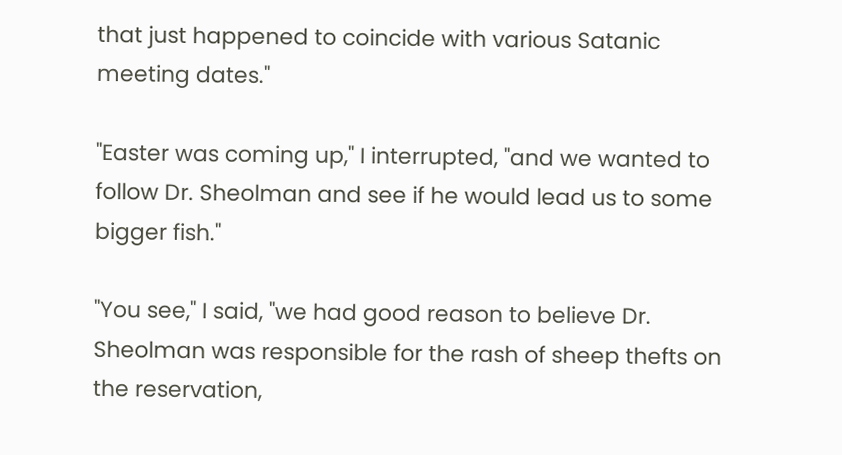that just happened to coincide with various Satanic meeting dates."

"Easter was coming up," I interrupted, "and we wanted to follow Dr. Sheolman and see if he would lead us to some bigger fish."

"You see," I said, "we had good reason to believe Dr. Sheolman was responsible for the rash of sheep thefts on the reservation,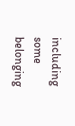including some belonging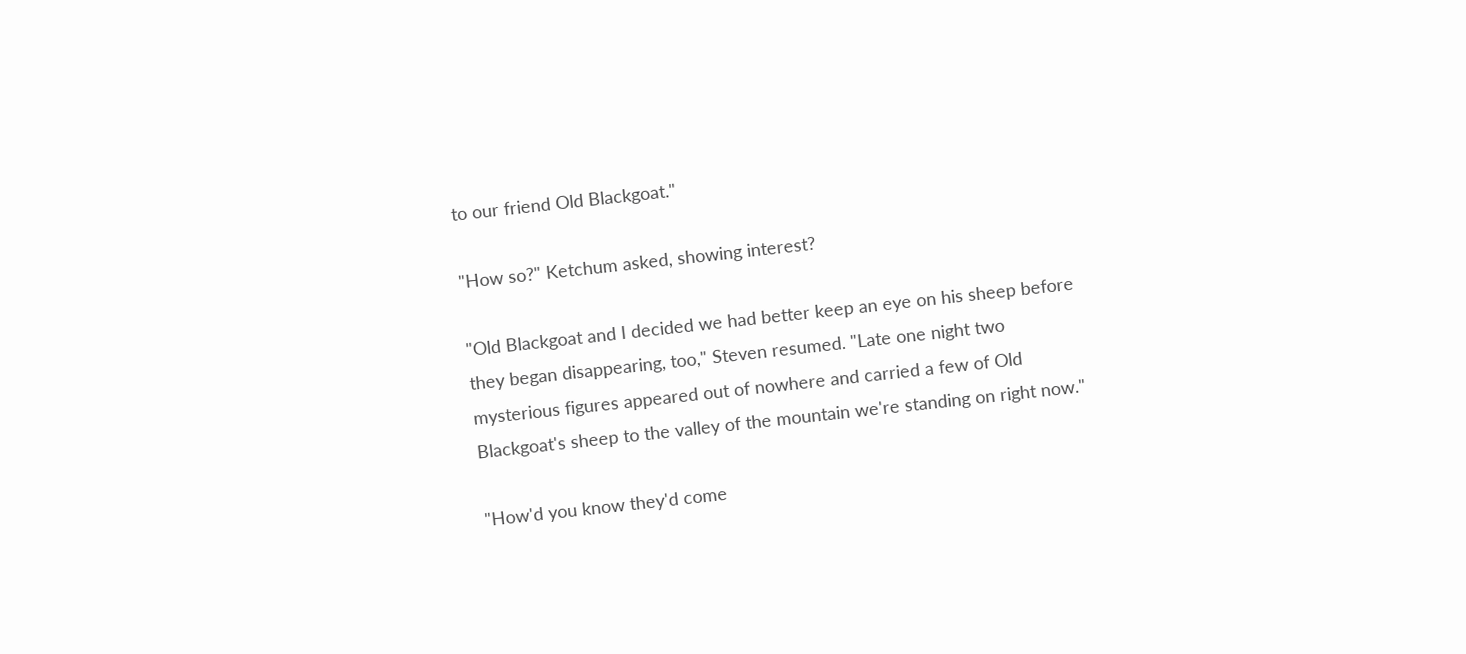to our friend Old Blackgoat."

"How so?" Ketchum asked, showing interest?

"Old Blackgoat and I decided we had better keep an eye on his sheep before they began disappearing, too," Steven resumed. "Late one night two mysterious figures appeared out of nowhere and carried a few of Old Blackgoat's sheep to the valley of the mountain we're standing on right now."

"How'd you know they'd come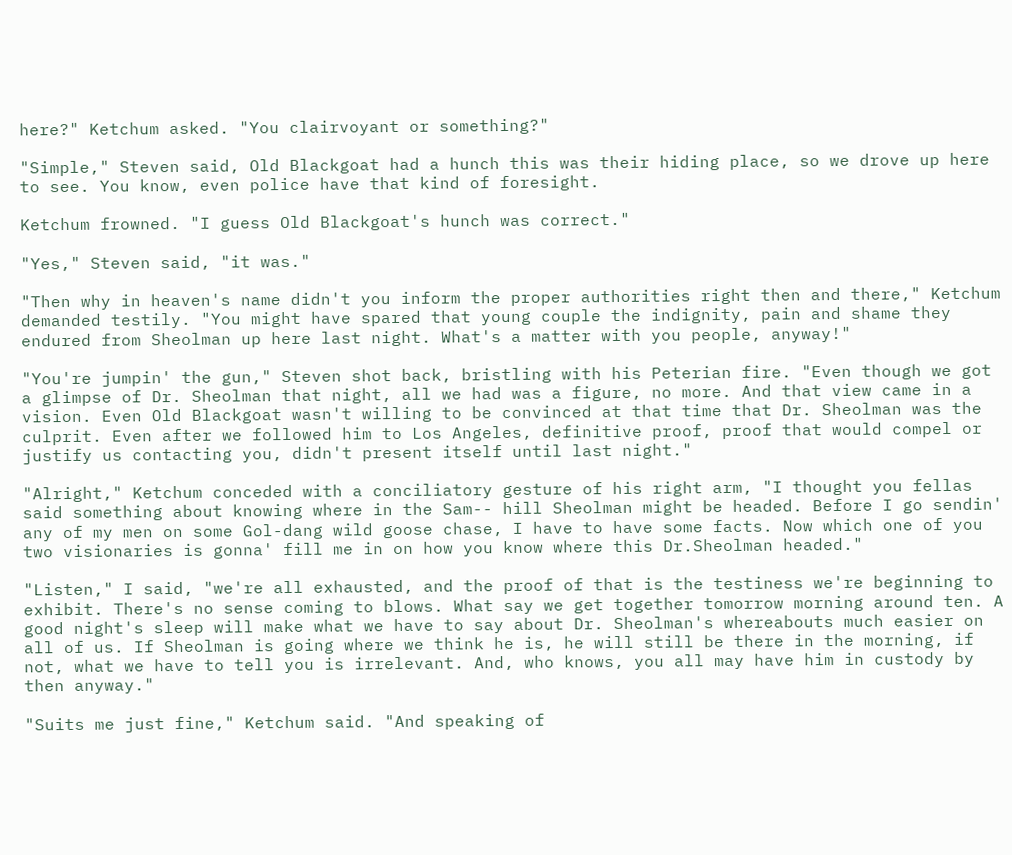here?" Ketchum asked. "You clairvoyant or something?"

"Simple," Steven said, Old Blackgoat had a hunch this was their hiding place, so we drove up here to see. You know, even police have that kind of foresight.

Ketchum frowned. "I guess Old Blackgoat's hunch was correct."

"Yes," Steven said, "it was."

"Then why in heaven's name didn't you inform the proper authorities right then and there," Ketchum demanded testily. "You might have spared that young couple the indignity, pain and shame they endured from Sheolman up here last night. What's a matter with you people, anyway!"

"You're jumpin' the gun," Steven shot back, bristling with his Peterian fire. "Even though we got a glimpse of Dr. Sheolman that night, all we had was a figure, no more. And that view came in a vision. Even Old Blackgoat wasn't willing to be convinced at that time that Dr. Sheolman was the culprit. Even after we followed him to Los Angeles, definitive proof, proof that would compel or justify us contacting you, didn't present itself until last night."

"Alright," Ketchum conceded with a conciliatory gesture of his right arm, "I thought you fellas said something about knowing where in the Sam-- hill Sheolman might be headed. Before I go sendin' any of my men on some Gol-dang wild goose chase, I have to have some facts. Now which one of you two visionaries is gonna' fill me in on how you know where this Dr.Sheolman headed."

"Listen," I said, "we're all exhausted, and the proof of that is the testiness we're beginning to exhibit. There's no sense coming to blows. What say we get together tomorrow morning around ten. A good night's sleep will make what we have to say about Dr. Sheolman's whereabouts much easier on all of us. If Sheolman is going where we think he is, he will still be there in the morning, if not, what we have to tell you is irrelevant. And, who knows, you all may have him in custody by then anyway."

"Suits me just fine," Ketchum said. "And speaking of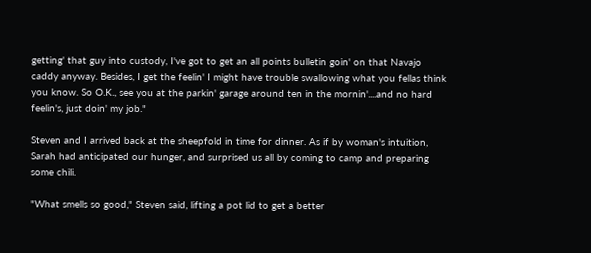getting' that guy into custody, I've got to get an all points bulletin goin' on that Navajo caddy anyway. Besides, I get the feelin' I might have trouble swallowing what you fellas think you know. So O.K., see you at the parkin' garage around ten in the mornin'....and no hard feelin's, just doin' my job."

Steven and I arrived back at the sheepfold in time for dinner. As if by woman's intuition, Sarah had anticipated our hunger, and surprised us all by coming to camp and preparing some chili.

"What smells so good," Steven said, lifting a pot lid to get a better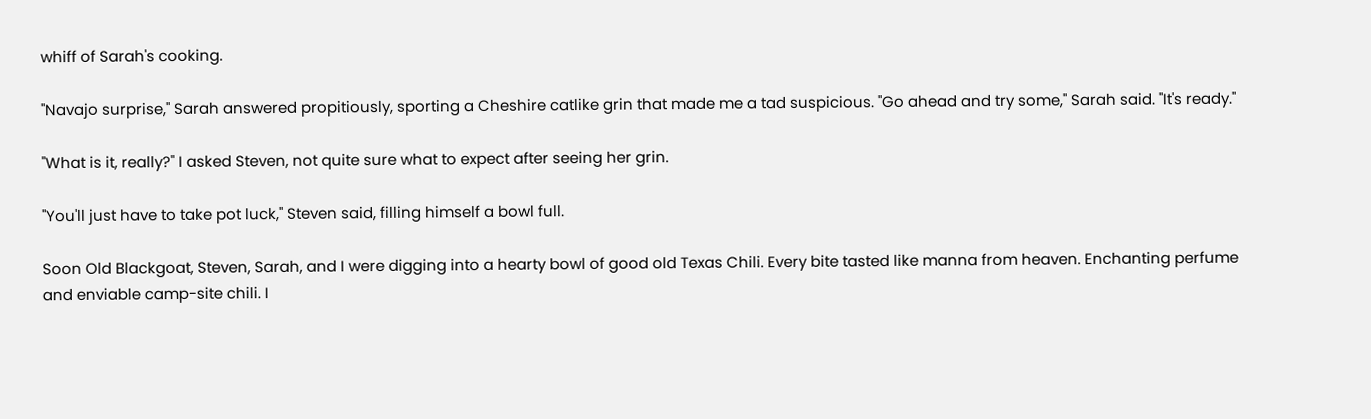whiff of Sarah's cooking.

"Navajo surprise," Sarah answered propitiously, sporting a Cheshire catlike grin that made me a tad suspicious. "Go ahead and try some," Sarah said. "It's ready."

"What is it, really?" I asked Steven, not quite sure what to expect after seeing her grin.

"You'll just have to take pot luck," Steven said, filling himself a bowl full.

Soon Old Blackgoat, Steven, Sarah, and I were digging into a hearty bowl of good old Texas Chili. Every bite tasted like manna from heaven. Enchanting perfume and enviable camp-site chili. I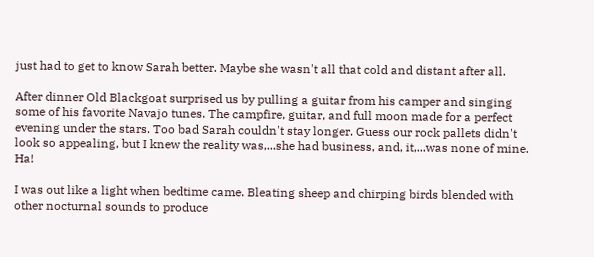just had to get to know Sarah better. Maybe she wasn't all that cold and distant after all.

After dinner Old Blackgoat surprised us by pulling a guitar from his camper and singing some of his favorite Navajo tunes. The campfire, guitar, and full moon made for a perfect evening under the stars. Too bad Sarah couldn't stay longer. Guess our rock pallets didn't look so appealing, but I knew the reality was,...she had business, and, it,...was none of mine. Ha!

I was out like a light when bedtime came. Bleating sheep and chirping birds blended with other nocturnal sounds to produce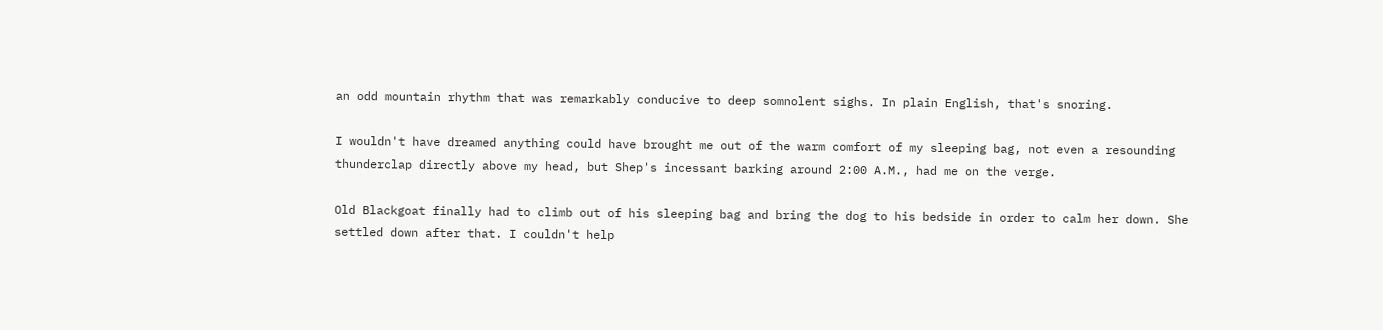an odd mountain rhythm that was remarkably conducive to deep somnolent sighs. In plain English, that's snoring.

I wouldn't have dreamed anything could have brought me out of the warm comfort of my sleeping bag, not even a resounding thunderclap directly above my head, but Shep's incessant barking around 2:00 A.M., had me on the verge.

Old Blackgoat finally had to climb out of his sleeping bag and bring the dog to his bedside in order to calm her down. She settled down after that. I couldn't help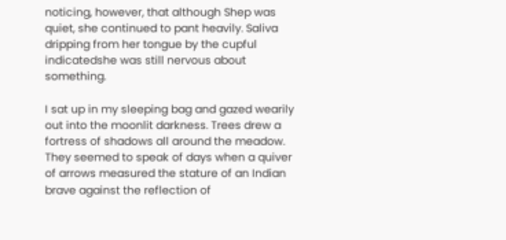noticing, however, that although Shep was quiet, she continued to pant heavily. Saliva dripping from her tongue by the cupful indicatedshe was still nervous about something.

I sat up in my sleeping bag and gazed wearily out into the moonlit darkness. Trees drew a fortress of shadows all around the meadow. They seemed to speak of days when a quiver of arrows measured the stature of an Indian brave against the reflection of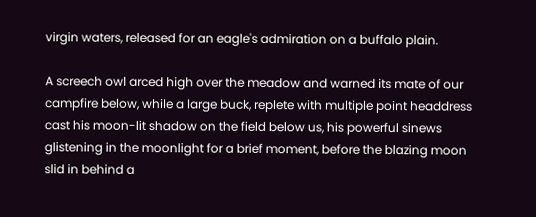virgin waters, released for an eagle's admiration on a buffalo plain.

A screech owl arced high over the meadow and warned its mate of our campfire below, while a large buck, replete with multiple point headdress cast his moon-lit shadow on the field below us, his powerful sinews glistening in the moonlight for a brief moment, before the blazing moon slid in behind a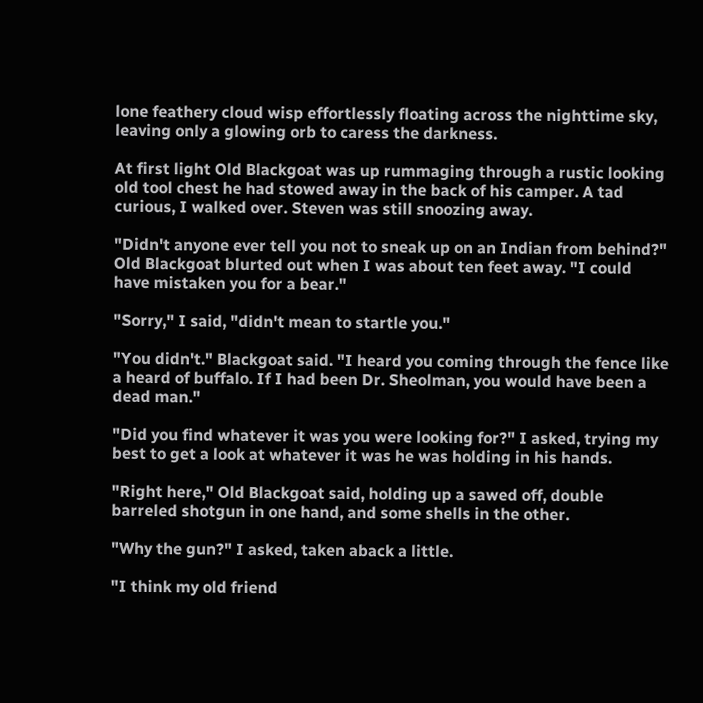lone feathery cloud wisp effortlessly floating across the nighttime sky, leaving only a glowing orb to caress the darkness.

At first light Old Blackgoat was up rummaging through a rustic looking old tool chest he had stowed away in the back of his camper. A tad curious, I walked over. Steven was still snoozing away.

"Didn't anyone ever tell you not to sneak up on an Indian from behind?" Old Blackgoat blurted out when I was about ten feet away. "I could have mistaken you for a bear."

"Sorry," I said, "didn't mean to startle you."

"You didn't." Blackgoat said. "I heard you coming through the fence like a heard of buffalo. If I had been Dr. Sheolman, you would have been a dead man."

"Did you find whatever it was you were looking for?" I asked, trying my best to get a look at whatever it was he was holding in his hands.

"Right here," Old Blackgoat said, holding up a sawed off, double barreled shotgun in one hand, and some shells in the other.

"Why the gun?" I asked, taken aback a little.

"I think my old friend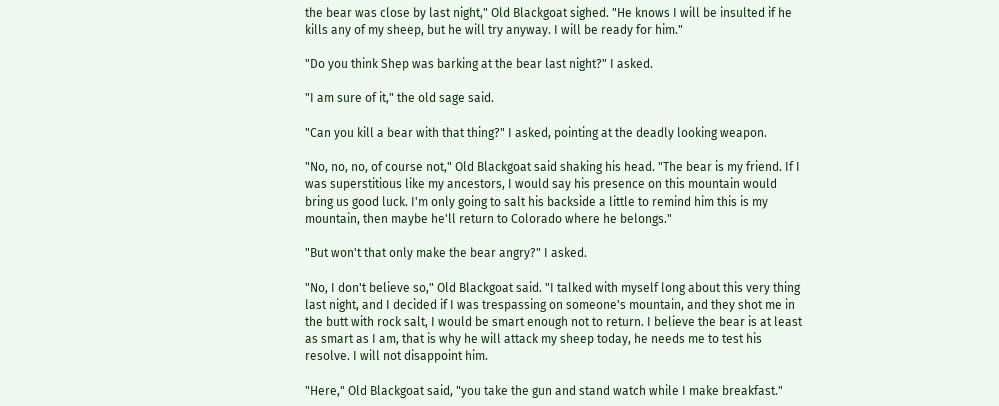the bear was close by last night," Old Blackgoat sighed. "He knows I will be insulted if he kills any of my sheep, but he will try anyway. I will be ready for him."

"Do you think Shep was barking at the bear last night?" I asked.

"I am sure of it," the old sage said.

"Can you kill a bear with that thing?" I asked, pointing at the deadly looking weapon.

"No, no, no, of course not," Old Blackgoat said shaking his head. "The bear is my friend. If I was superstitious like my ancestors, I would say his presence on this mountain would bring us good luck. I'm only going to salt his backside a little to remind him this is my mountain, then maybe he'll return to Colorado where he belongs."

"But won't that only make the bear angry?" I asked.

"No, I don't believe so," Old Blackgoat said. "I talked with myself long about this very thing last night, and I decided if I was trespassing on someone's mountain, and they shot me in the butt with rock salt, I would be smart enough not to return. I believe the bear is at least as smart as I am, that is why he will attack my sheep today, he needs me to test his resolve. I will not disappoint him.

"Here," Old Blackgoat said, "you take the gun and stand watch while I make breakfast."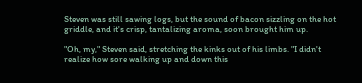Steven was still sawing logs, but the sound of bacon sizzling on the hot griddle, and it's crisp, tantalizing aroma, soon brought him up.

"Oh, my," Steven said, stretching the kinks out of his limbs. "I didn't realize how sore walking up and down this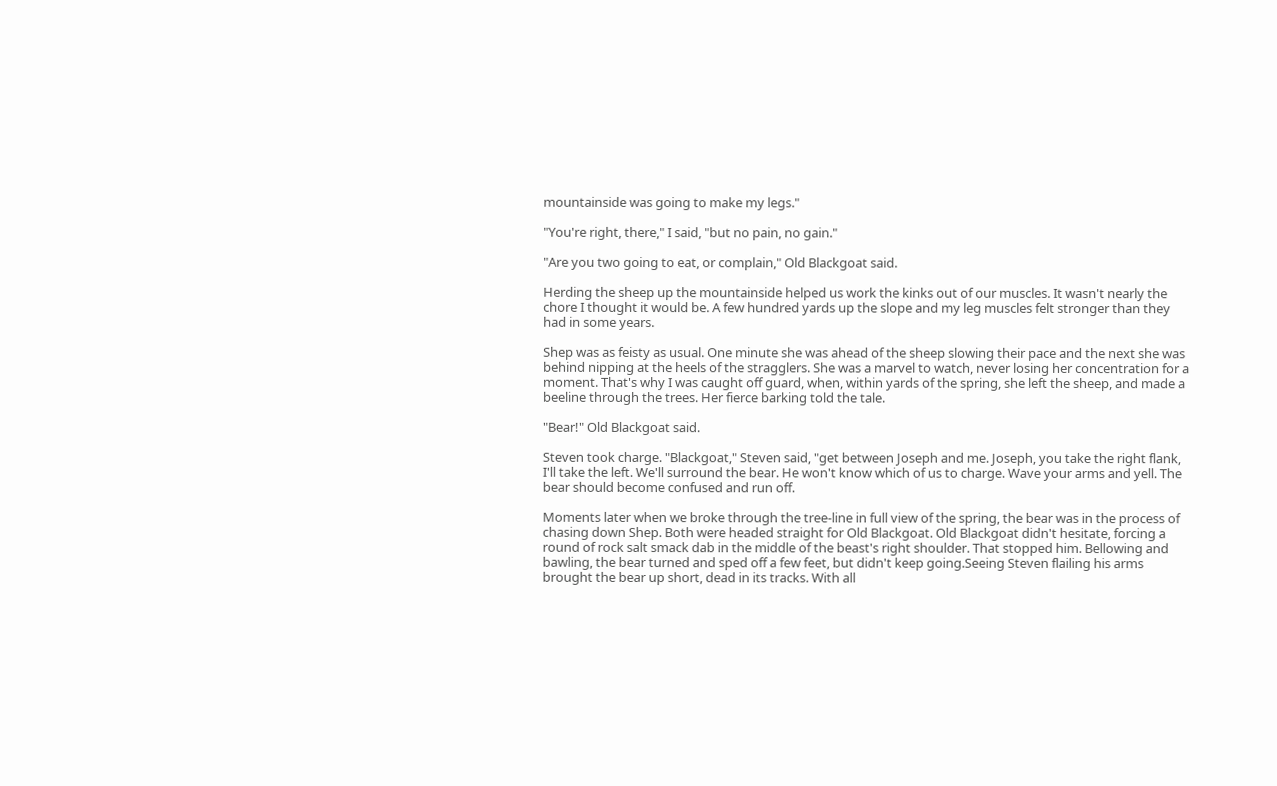mountainside was going to make my legs."

"You're right, there," I said, "but no pain, no gain."

"Are you two going to eat, or complain," Old Blackgoat said.

Herding the sheep up the mountainside helped us work the kinks out of our muscles. It wasn't nearly the chore I thought it would be. A few hundred yards up the slope and my leg muscles felt stronger than they had in some years.

Shep was as feisty as usual. One minute she was ahead of the sheep slowing their pace and the next she was behind nipping at the heels of the stragglers. She was a marvel to watch, never losing her concentration for a moment. That's why I was caught off guard, when, within yards of the spring, she left the sheep, and made a beeline through the trees. Her fierce barking told the tale.

"Bear!" Old Blackgoat said.

Steven took charge. "Blackgoat," Steven said, "get between Joseph and me. Joseph, you take the right flank, I'll take the left. We'll surround the bear. He won't know which of us to charge. Wave your arms and yell. The bear should become confused and run off.

Moments later when we broke through the tree-line in full view of the spring, the bear was in the process of chasing down Shep. Both were headed straight for Old Blackgoat. Old Blackgoat didn't hesitate, forcing a round of rock salt smack dab in the middle of the beast's right shoulder. That stopped him. Bellowing and bawling, the bear turned and sped off a few feet, but didn't keep going.Seeing Steven flailing his arms brought the bear up short, dead in its tracks. With all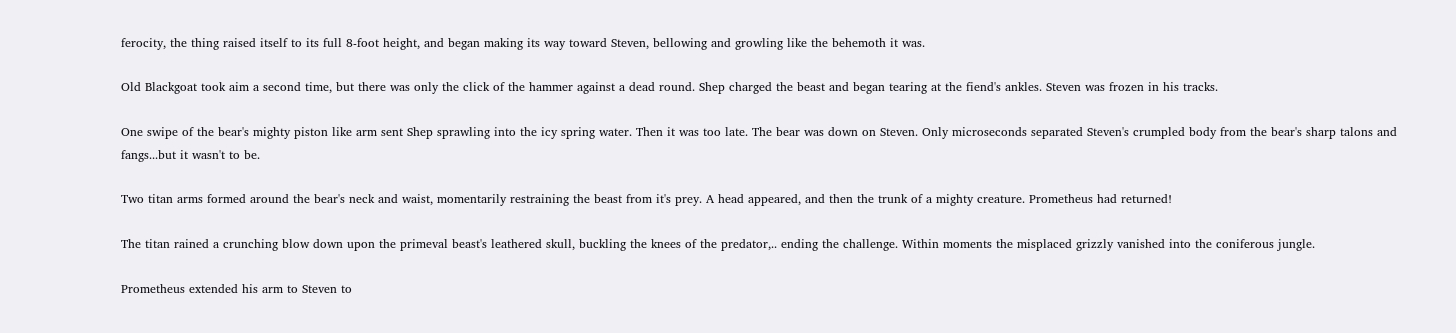ferocity, the thing raised itself to its full 8-foot height, and began making its way toward Steven, bellowing and growling like the behemoth it was.

Old Blackgoat took aim a second time, but there was only the click of the hammer against a dead round. Shep charged the beast and began tearing at the fiend's ankles. Steven was frozen in his tracks.

One swipe of the bear's mighty piston like arm sent Shep sprawling into the icy spring water. Then it was too late. The bear was down on Steven. Only microseconds separated Steven's crumpled body from the bear's sharp talons and fangs...but it wasn't to be.

Two titan arms formed around the bear's neck and waist, momentarily restraining the beast from it's prey. A head appeared, and then the trunk of a mighty creature. Prometheus had returned!

The titan rained a crunching blow down upon the primeval beast's leathered skull, buckling the knees of the predator,.. ending the challenge. Within moments the misplaced grizzly vanished into the coniferous jungle.

Prometheus extended his arm to Steven to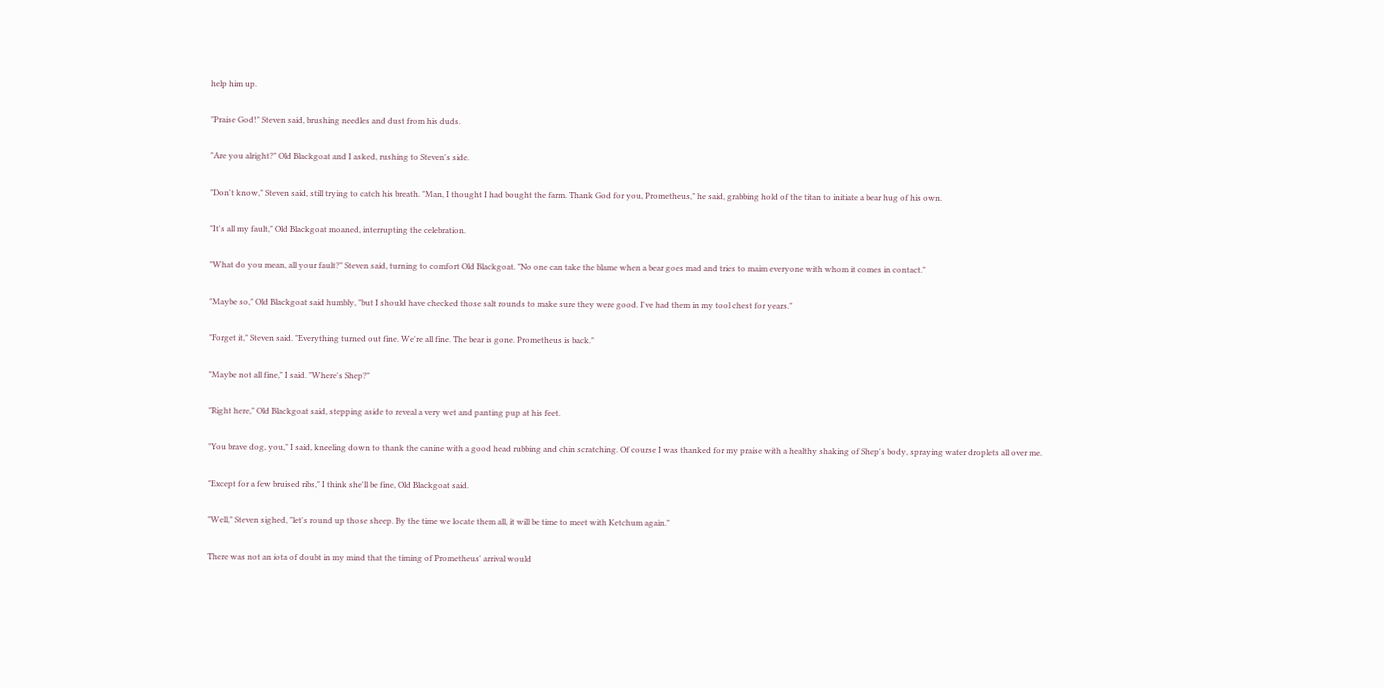help him up.

"Praise God!" Steven said, brushing needles and dust from his duds.

"Are you alright?" Old Blackgoat and I asked, rushing to Steven's side.

"Don't know," Steven said, still trying to catch his breath. "Man, I thought I had bought the farm. Thank God for you, Prometheus," he said, grabbing hold of the titan to initiate a bear hug of his own.

"It's all my fault," Old Blackgoat moaned, interrupting the celebration.

"What do you mean, all your fault?" Steven said, turning to comfort Old Blackgoat. "No one can take the blame when a bear goes mad and tries to maim everyone with whom it comes in contact."

"Maybe so," Old Blackgoat said humbly, "but I should have checked those salt rounds to make sure they were good. I've had them in my tool chest for years."

"Forget it," Steven said. "Everything turned out fine. We're all fine. The bear is gone. Prometheus is back."

"Maybe not all fine," I said. "Where's Shep?"

"Right here," Old Blackgoat said, stepping aside to reveal a very wet and panting pup at his feet.

"You brave dog, you," I said, kneeling down to thank the canine with a good head rubbing and chin scratching. Of course I was thanked for my praise with a healthy shaking of Shep's body, spraying water droplets all over me.

"Except for a few bruised ribs," I think she'll be fine, Old Blackgoat said.

"Well," Steven sighed, "let's round up those sheep. By the time we locate them all, it will be time to meet with Ketchum again."

There was not an iota of doubt in my mind that the timing of Prometheus' arrival would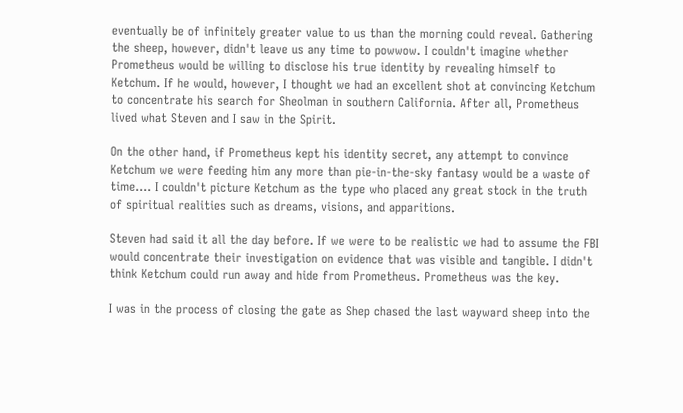eventually be of infinitely greater value to us than the morning could reveal. Gathering the sheep, however, didn't leave us any time to powwow. I couldn't imagine whether Prometheus would be willing to disclose his true identity by revealing himself to Ketchum. If he would, however, I thought we had an excellent shot at convincing Ketchum to concentrate his search for Sheolman in southern California. After all, Prometheus lived what Steven and I saw in the Spirit.

On the other hand, if Prometheus kept his identity secret, any attempt to convince Ketchum we were feeding him any more than pie-in-the-sky fantasy would be a waste of time.... I couldn't picture Ketchum as the type who placed any great stock in the truth of spiritual realities such as dreams, visions, and apparitions.

Steven had said it all the day before. If we were to be realistic we had to assume the FBI would concentrate their investigation on evidence that was visible and tangible. I didn't think Ketchum could run away and hide from Prometheus. Prometheus was the key.

I was in the process of closing the gate as Shep chased the last wayward sheep into the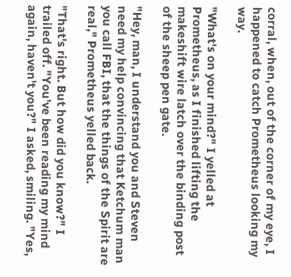corral, when, out of the corner of my eye, I happened to catch Prometheus looking my way.

"What's on your mind?" I yelled at Prometheus, as I finished lifting the makeshift wire latch over the binding post of the sheep pen gate.

"Hey, man, I understand you and Steven need my help convincing that Ketchum man you call FBI, that the things of the Spirit are real," Prometheus yelled back.

"That's right. But how did you know?" I trailed off. "You've been reading my mind again, haven't you?" I asked, smiling. "Yes,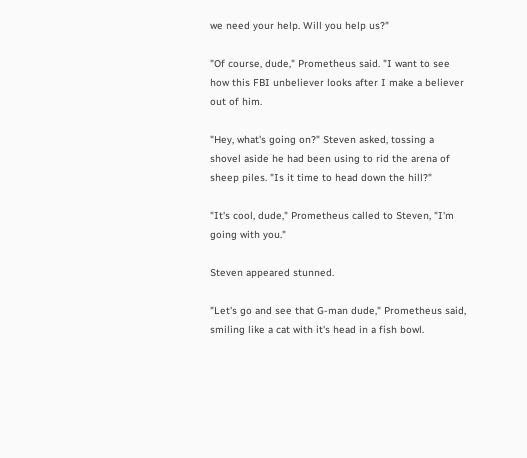we need your help. Will you help us?"

"Of course, dude," Prometheus said. "I want to see how this FBI unbeliever looks after I make a believer out of him.

"Hey, what's going on?" Steven asked, tossing a shovel aside he had been using to rid the arena of sheep piles. "Is it time to head down the hill?"

"It's cool, dude," Prometheus called to Steven, "I'm going with you."

Steven appeared stunned.

"Let's go and see that G-man dude," Prometheus said, smiling like a cat with it's head in a fish bowl.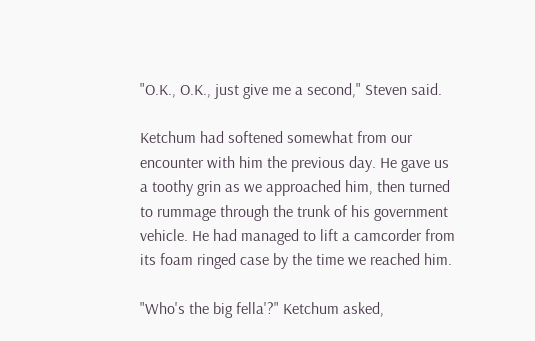"O.K., O.K., just give me a second," Steven said.

Ketchum had softened somewhat from our encounter with him the previous day. He gave us a toothy grin as we approached him, then turned to rummage through the trunk of his government vehicle. He had managed to lift a camcorder from its foam ringed case by the time we reached him.

"Who's the big fella'?" Ketchum asked,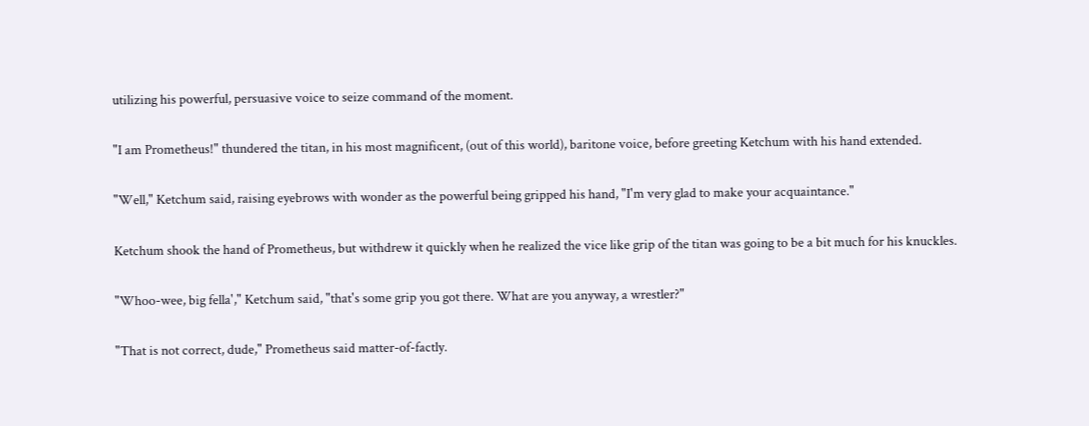utilizing his powerful, persuasive voice to seize command of the moment.

"I am Prometheus!" thundered the titan, in his most magnificent, (out of this world), baritone voice, before greeting Ketchum with his hand extended.

"Well," Ketchum said, raising eyebrows with wonder as the powerful being gripped his hand, "I'm very glad to make your acquaintance."

Ketchum shook the hand of Prometheus, but withdrew it quickly when he realized the vice like grip of the titan was going to be a bit much for his knuckles.

"Whoo-wee, big fella'," Ketchum said, "that's some grip you got there. What are you anyway, a wrestler?"

"That is not correct, dude," Prometheus said matter-of-factly.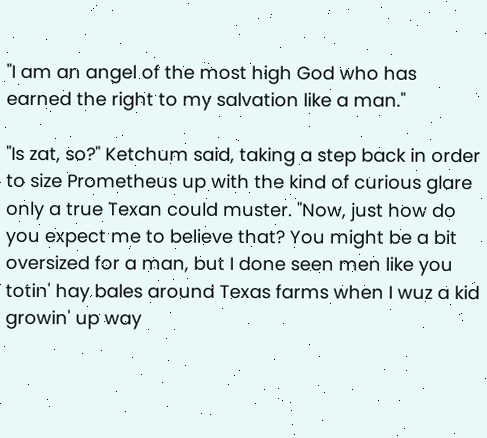"I am an angel of the most high God who has earned the right to my salvation like a man."

"Is zat, so?" Ketchum said, taking a step back in order to size Prometheus up with the kind of curious glare only a true Texan could muster. "Now, just how do you expect me to believe that? You might be a bit oversized for a man, but I done seen men like you totin' hay bales around Texas farms when I wuz a kid growin' up way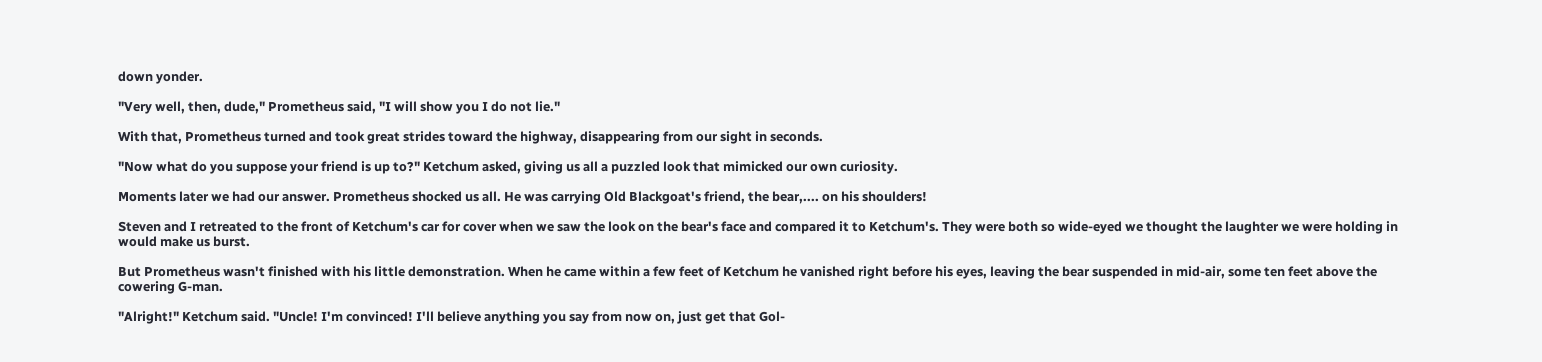down yonder.

"Very well, then, dude," Prometheus said, "I will show you I do not lie."

With that, Prometheus turned and took great strides toward the highway, disappearing from our sight in seconds.

"Now what do you suppose your friend is up to?" Ketchum asked, giving us all a puzzled look that mimicked our own curiosity.

Moments later we had our answer. Prometheus shocked us all. He was carrying Old Blackgoat's friend, the bear,.... on his shoulders!

Steven and I retreated to the front of Ketchum's car for cover when we saw the look on the bear's face and compared it to Ketchum's. They were both so wide-eyed we thought the laughter we were holding in would make us burst.

But Prometheus wasn't finished with his little demonstration. When he came within a few feet of Ketchum he vanished right before his eyes, leaving the bear suspended in mid-air, some ten feet above the cowering G-man.

"Alright!" Ketchum said. "Uncle! I'm convinced! I'll believe anything you say from now on, just get that Gol-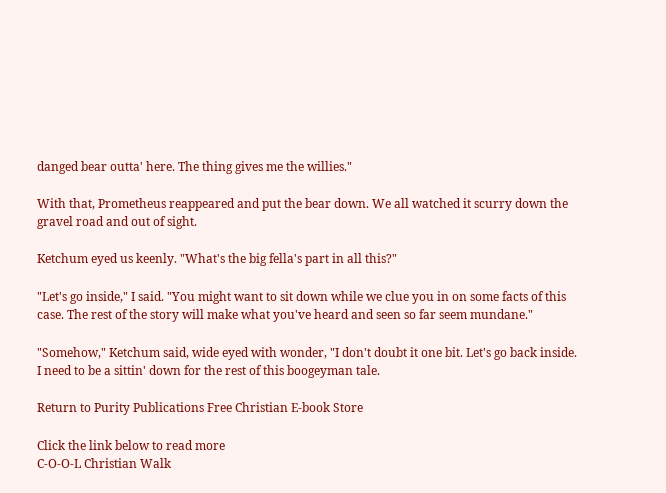danged bear outta' here. The thing gives me the willies."

With that, Prometheus reappeared and put the bear down. We all watched it scurry down the gravel road and out of sight.

Ketchum eyed us keenly. "What's the big fella's part in all this?"

"Let's go inside," I said. "You might want to sit down while we clue you in on some facts of this case. The rest of the story will make what you've heard and seen so far seem mundane."

"Somehow," Ketchum said, wide eyed with wonder, "I don't doubt it one bit. Let's go back inside. I need to be a sittin' down for the rest of this boogeyman tale.

Return to Purity Publications Free Christian E-book Store

Click the link below to read more
C-O-O-L Christian Walk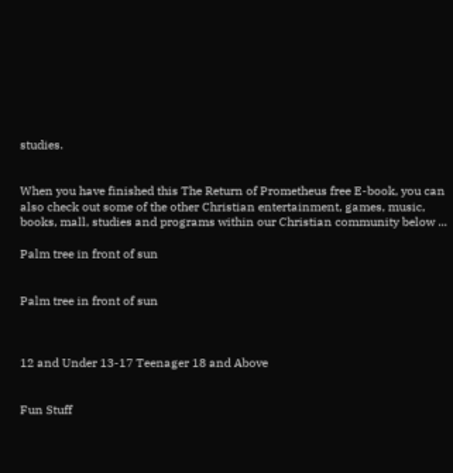studies.


When you have finished this The Return of Prometheus free E-book, you can also check out some of the other Christian entertainment, games, music, books, mall, studies and programs within our Christian community below ...

Palm tree in front of sun


Palm tree in front of sun



12 and Under 13-17 Teenager 18 and Above


Fun Stuff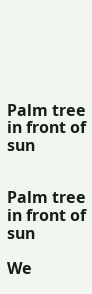Palm tree in front of sun


Palm tree in front of sun

We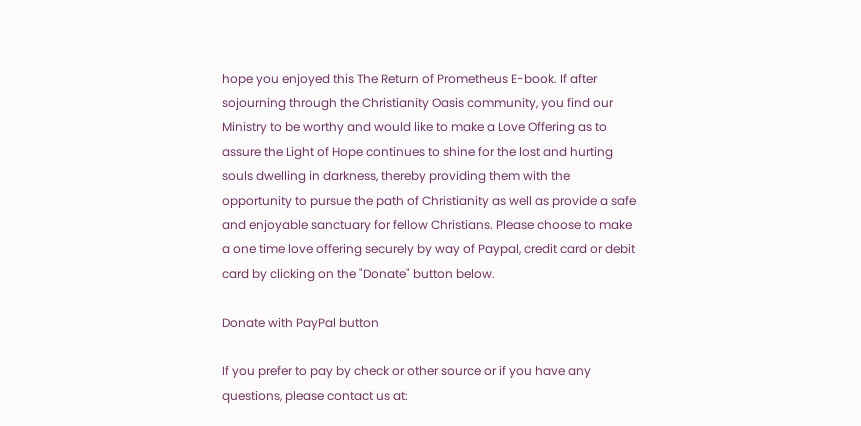hope you enjoyed this The Return of Prometheus E-book. If after sojourning through the Christianity Oasis community, you find our Ministry to be worthy and would like to make a Love Offering as to assure the Light of Hope continues to shine for the lost and hurting souls dwelling in darkness, thereby providing them with the opportunity to pursue the path of Christianity as well as provide a safe and enjoyable sanctuary for fellow Christians. Please choose to make a one time love offering securely by way of Paypal, credit card or debit card by clicking on the "Donate" button below.

Donate with PayPal button

If you prefer to pay by check or other source or if you have any questions, please contact us at: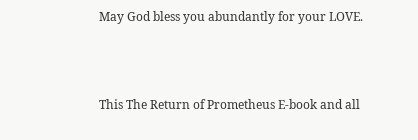May God bless you abundantly for your LOVE.



This The Return of Prometheus E-book and all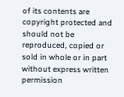of its contents are copyright protected and should not be reproduced, copied or sold in whole or in part without express written permission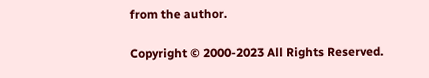from the author.

Copyright © 2000-2023 All Rights Reserved.